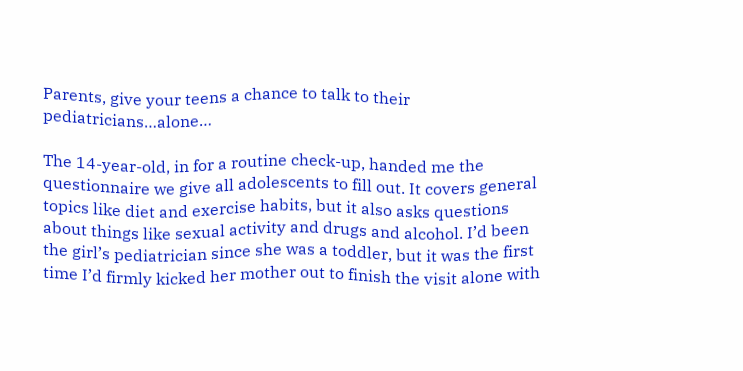Parents, give your teens a chance to talk to their pediatricians…alone…

The 14-year-old, in for a routine check-up, handed me the questionnaire we give all adolescents to fill out. It covers general topics like diet and exercise habits, but it also asks questions about things like sexual activity and drugs and alcohol. I’d been the girl’s pediatrician since she was a toddler, but it was the first time I’d firmly kicked her mother out to finish the visit alone with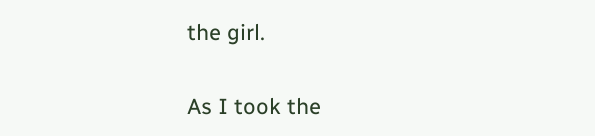the girl.

As I took the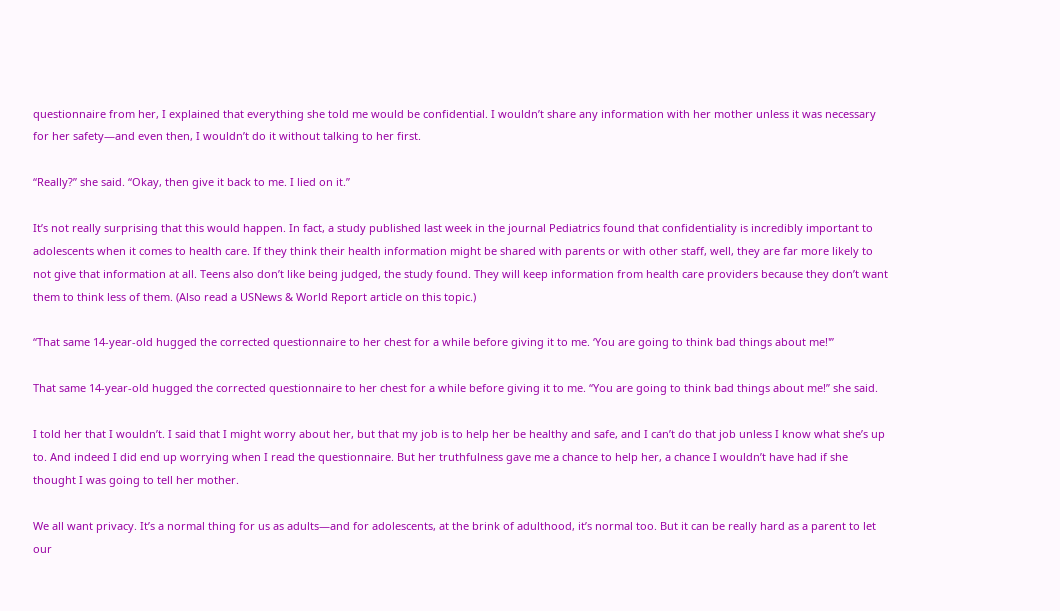questionnaire from her, I explained that everything she told me would be confidential. I wouldn’t share any information with her mother unless it was necessary for her safety—and even then, I wouldn’t do it without talking to her first.

“Really?” she said. “Okay, then give it back to me. I lied on it.”

It’s not really surprising that this would happen. In fact, a study published last week in the journal Pediatrics found that confidentiality is incredibly important to adolescents when it comes to health care. If they think their health information might be shared with parents or with other staff, well, they are far more likely to not give that information at all. Teens also don’t like being judged, the study found. They will keep information from health care providers because they don’t want them to think less of them. (Also read a USNews & World Report article on this topic.)

“That same 14-year-old hugged the corrected questionnaire to her chest for a while before giving it to me. ‘You are going to think bad things about me!'”

That same 14-year-old hugged the corrected questionnaire to her chest for a while before giving it to me. “You are going to think bad things about me!” she said.

I told her that I wouldn’t. I said that I might worry about her, but that my job is to help her be healthy and safe, and I can’t do that job unless I know what she’s up to. And indeed I did end up worrying when I read the questionnaire. But her truthfulness gave me a chance to help her, a chance I wouldn’t have had if she thought I was going to tell her mother.

We all want privacy. It’s a normal thing for us as adults—and for adolescents, at the brink of adulthood, it’s normal too. But it can be really hard as a parent to let our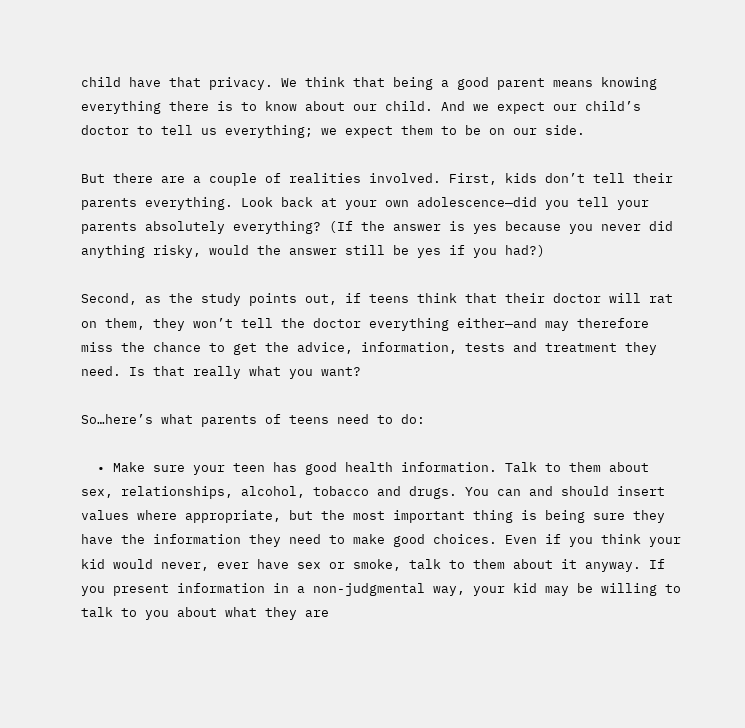child have that privacy. We think that being a good parent means knowing everything there is to know about our child. And we expect our child’s doctor to tell us everything; we expect them to be on our side.

But there are a couple of realities involved. First, kids don’t tell their parents everything. Look back at your own adolescence—did you tell your parents absolutely everything? (If the answer is yes because you never did anything risky, would the answer still be yes if you had?)

Second, as the study points out, if teens think that their doctor will rat on them, they won’t tell the doctor everything either—and may therefore miss the chance to get the advice, information, tests and treatment they need. Is that really what you want?

So…here’s what parents of teens need to do:

  • Make sure your teen has good health information. Talk to them about sex, relationships, alcohol, tobacco and drugs. You can and should insert values where appropriate, but the most important thing is being sure they have the information they need to make good choices. Even if you think your kid would never, ever have sex or smoke, talk to them about it anyway. If you present information in a non-judgmental way, your kid may be willing to talk to you about what they are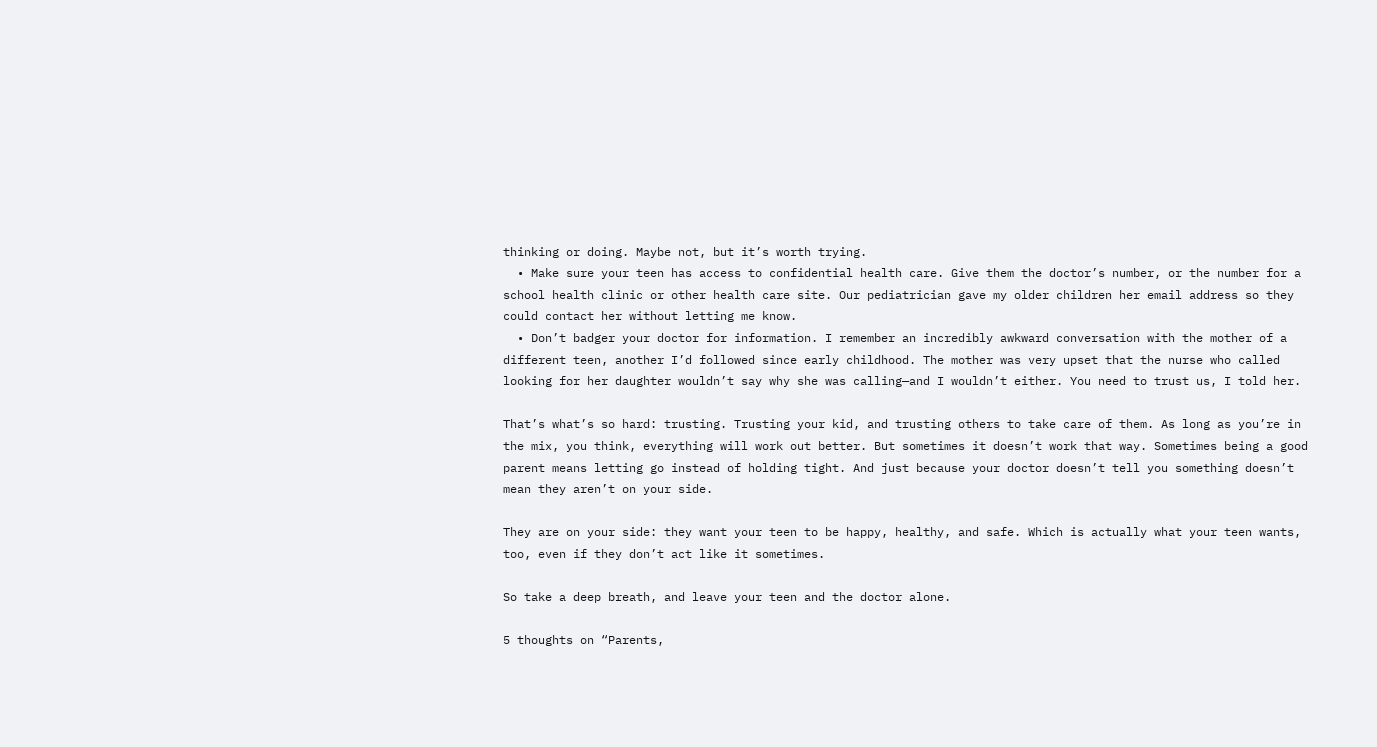thinking or doing. Maybe not, but it’s worth trying.
  • Make sure your teen has access to confidential health care. Give them the doctor’s number, or the number for a school health clinic or other health care site. Our pediatrician gave my older children her email address so they could contact her without letting me know.
  • Don’t badger your doctor for information. I remember an incredibly awkward conversation with the mother of a different teen, another I’d followed since early childhood. The mother was very upset that the nurse who called looking for her daughter wouldn’t say why she was calling—and I wouldn’t either. You need to trust us, I told her.

That’s what’s so hard: trusting. Trusting your kid, and trusting others to take care of them. As long as you’re in the mix, you think, everything will work out better. But sometimes it doesn’t work that way. Sometimes being a good parent means letting go instead of holding tight. And just because your doctor doesn’t tell you something doesn’t mean they aren’t on your side.

They are on your side: they want your teen to be happy, healthy, and safe. Which is actually what your teen wants, too, even if they don’t act like it sometimes.

So take a deep breath, and leave your teen and the doctor alone.

5 thoughts on “Parents,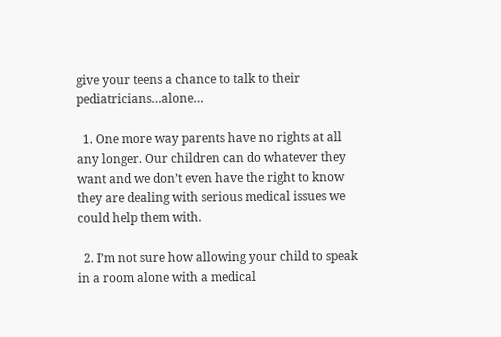give your teens a chance to talk to their pediatricians…alone…

  1. One more way parents have no rights at all any longer. Our children can do whatever they want and we don’t even have the right to know they are dealing with serious medical issues we could help them with.

  2. I’m not sure how allowing your child to speak in a room alone with a medical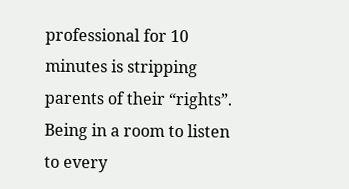professional for 10 minutes is stripping parents of their “rights”. Being in a room to listen to every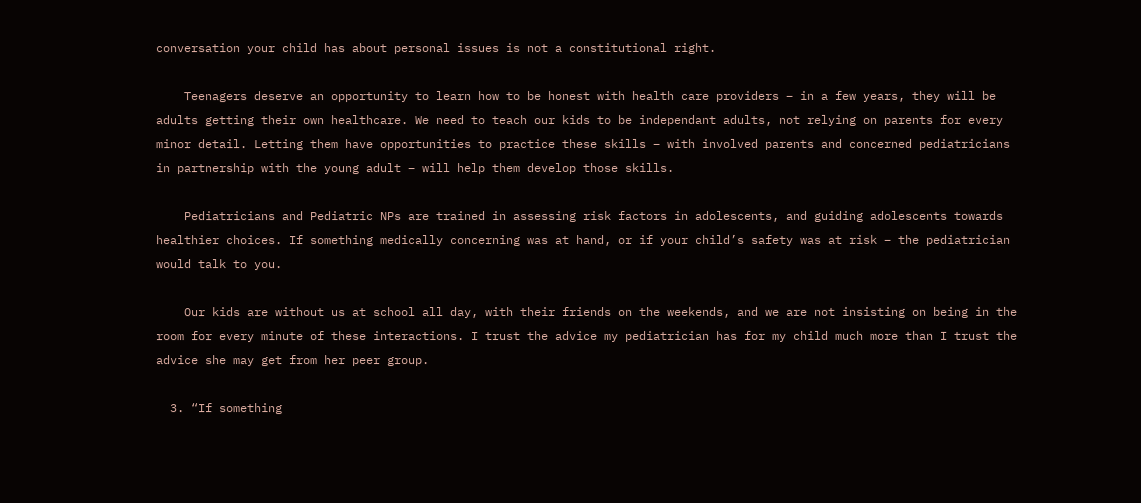conversation your child has about personal issues is not a constitutional right.

    Teenagers deserve an opportunity to learn how to be honest with health care providers – in a few years, they will be adults getting their own healthcare. We need to teach our kids to be independant adults, not relying on parents for every minor detail. Letting them have opportunities to practice these skills – with involved parents and concerned pediatricians in partnership with the young adult – will help them develop those skills.

    Pediatricians and Pediatric NPs are trained in assessing risk factors in adolescents, and guiding adolescents towards healthier choices. If something medically concerning was at hand, or if your child’s safety was at risk – the pediatrician would talk to you.

    Our kids are without us at school all day, with their friends on the weekends, and we are not insisting on being in the room for every minute of these interactions. I trust the advice my pediatrician has for my child much more than I trust the advice she may get from her peer group.

  3. “If something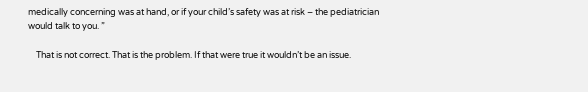medically concerning was at hand, or if your child’s safety was at risk – the pediatrician would talk to you. ”

    That is not correct. That is the problem. If that were true it wouldn’t be an issue.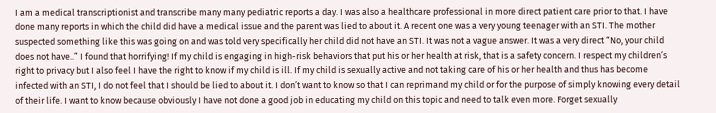I am a medical transcriptionist and transcribe many many pediatric reports a day. I was also a healthcare professional in more direct patient care prior to that. I have done many reports in which the child did have a medical issue and the parent was lied to about it. A recent one was a very young teenager with an STI. The mother suspected something like this was going on and was told very specifically her child did not have an STI. It was not a vague answer. It was a very direct “No, your child does not have..” I found that horrifying! If my child is engaging in high-risk behaviors that put his or her health at risk, that is a safety concern. I respect my children’s right to privacy but I also feel I have the right to know if my child is ill. If my child is sexually active and not taking care of his or her health and thus has become infected with an STI, I do not feel that I should be lied to about it. I don’t want to know so that I can reprimand my child or for the purpose of simply knowing every detail of their life. I want to know because obviously I have not done a good job in educating my child on this topic and need to talk even more. Forget sexually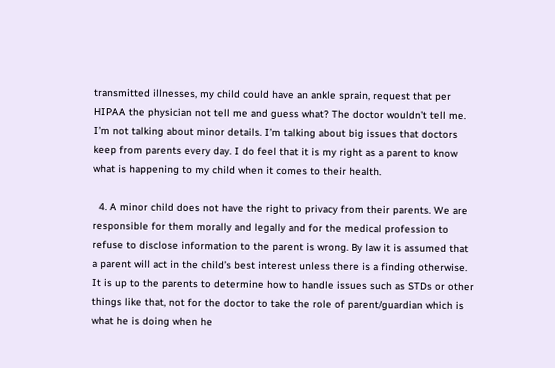transmitted illnesses, my child could have an ankle sprain, request that per HIPAA the physician not tell me and guess what? The doctor wouldn’t tell me. I’m not talking about minor details. I’m talking about big issues that doctors keep from parents every day. I do feel that it is my right as a parent to know what is happening to my child when it comes to their health.

  4. A minor child does not have the right to privacy from their parents. We are responsible for them morally and legally and for the medical profession to refuse to disclose information to the parent is wrong. By law it is assumed that a parent will act in the child’s best interest unless there is a finding otherwise. It is up to the parents to determine how to handle issues such as STDs or other things like that, not for the doctor to take the role of parent/guardian which is what he is doing when he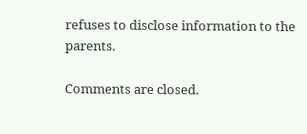refuses to disclose information to the parents.

Comments are closed.